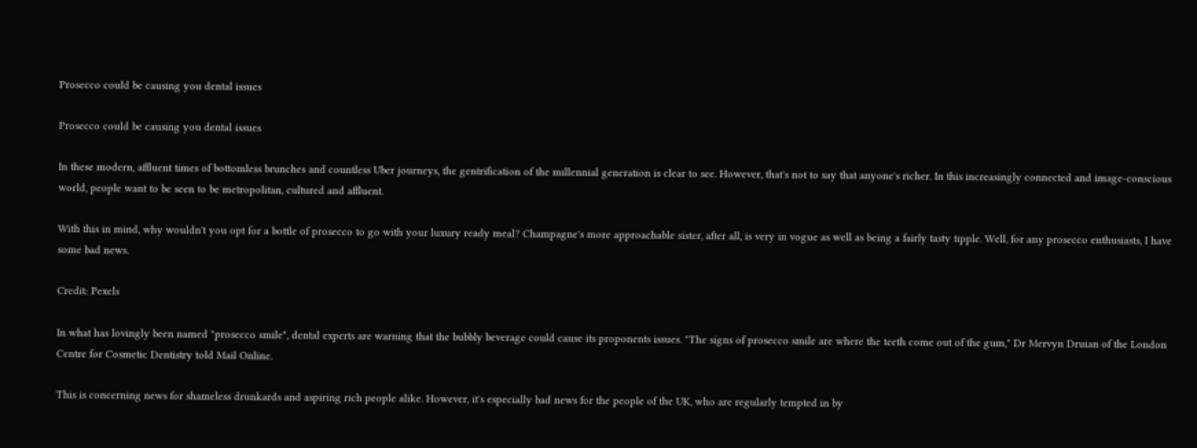Prosecco could be causing you dental issues

Prosecco could be causing you dental issues

In these modern, affluent times of bottomless brunches and countless Uber journeys, the gentrification of the millennial generation is clear to see. However, that's not to say that anyone's richer. In this increasingly connected and image-conscious world, people want to be seen to be metropolitan, cultured and affluent.

With this in mind, why wouldn't you opt for a bottle of prosecco to go with your luxury ready meal? Champagne's more approachable sister, after all, is very in vogue as well as being a fairly tasty tipple. Well, for any prosecco enthusiasts, I have some bad news.

Credit: Pexels

In what has lovingly been named "prosecco smile", dental experts are warning that the bubbly beverage could cause its proponents issues. "The signs of prosecco smile are where the teeth come out of the gum," Dr Mervyn Druian of the London Centre for Cosmetic Dentistry told Mail Online.

This is concerning news for shameless drunkards and aspiring rich people alike. However, it's especially bad news for the people of the UK, who are regularly tempted in by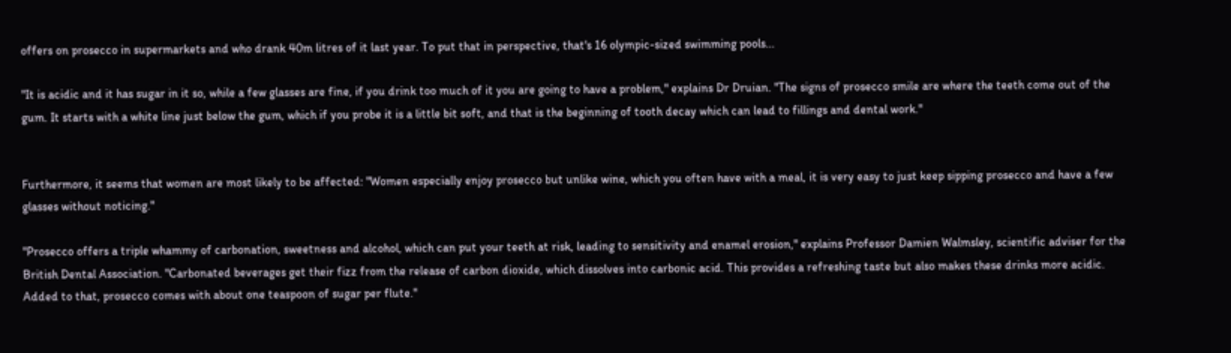offers on prosecco in supermarkets and who drank 40m litres of it last year. To put that in perspective, that's 16 olympic-sized swimming pools...

"It is acidic and it has sugar in it so, while a few glasses are fine, if you drink too much of it you are going to have a problem," explains Dr Druian. "The signs of prosecco smile are where the teeth come out of the gum. It starts with a white line just below the gum, which if you probe it is a little bit soft, and that is the beginning of tooth decay which can lead to fillings and dental work."


Furthermore, it seems that women are most likely to be affected: "Women especially enjoy prosecco but unlike wine, which you often have with a meal, it is very easy to just keep sipping prosecco and have a few glasses without noticing."

"Prosecco offers a triple whammy of carbonation, sweetness and alcohol, which can put your teeth at risk, leading to sensitivity and enamel erosion," explains Professor Damien Walmsley, scientific adviser for the British Dental Association. "Carbonated beverages get their fizz from the release of carbon dioxide, which dissolves into carbonic acid. This provides a refreshing taste but also makes these drinks more acidic. Added to that, prosecco comes with about one teaspoon of sugar per flute."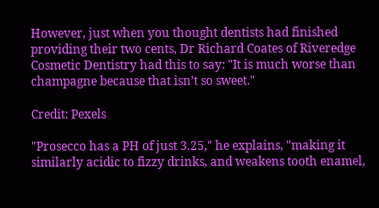However, just when you thought dentists had finished providing their two cents, Dr Richard Coates of Riveredge Cosmetic Dentistry had this to say: "It is much worse than champagne because that isn’t so sweet."

Credit: Pexels

"Prosecco has a PH of just 3.25," he explains, "making it similarly acidic to fizzy drinks, and weakens tooth enamel,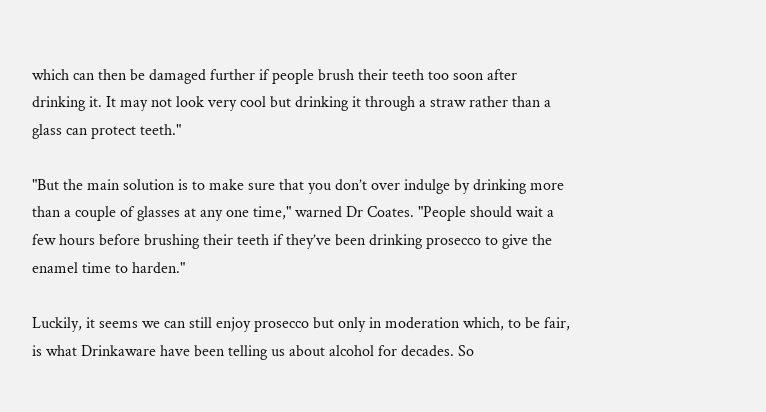which can then be damaged further if people brush their teeth too soon after drinking it. It may not look very cool but drinking it through a straw rather than a glass can protect teeth."

"But the main solution is to make sure that you don’t over indulge by drinking more than a couple of glasses at any one time," warned Dr Coates. "People should wait a few hours before brushing their teeth if they’ve been drinking prosecco to give the enamel time to harden."

Luckily, it seems we can still enjoy prosecco but only in moderation which, to be fair, is what Drinkaware have been telling us about alcohol for decades. So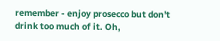remember - enjoy prosecco but don't drink too much of it. Oh,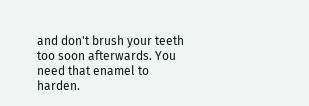and don't brush your teeth too soon afterwards. You need that enamel to harden.